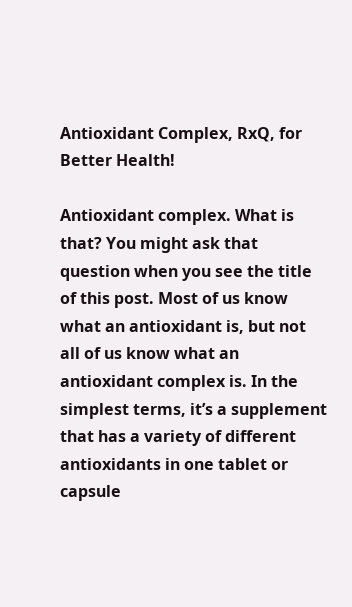Antioxidant Complex, RxQ, for Better Health!

Antioxidant complex. What is that? You might ask that question when you see the title of this post. Most of us know what an antioxidant is, but not all of us know what an antioxidant complex is. In the simplest terms, it’s a supplement that has a variety of different antioxidants in one tablet or capsule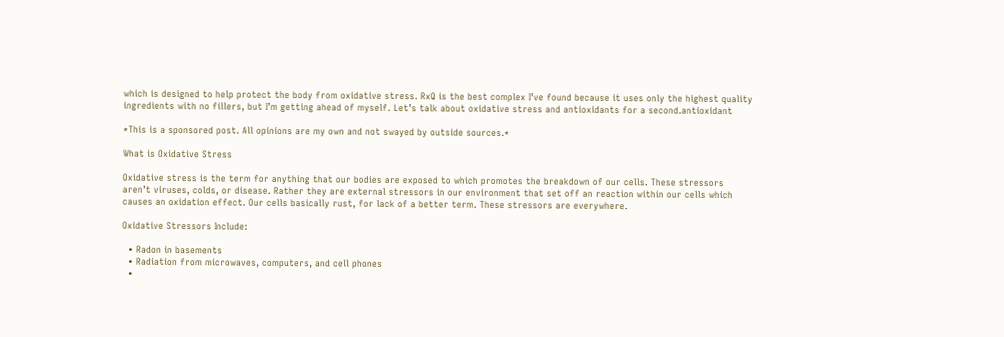which is designed to help protect the body from oxidative stress. RxQ is the best complex I’ve found because it uses only the highest quality ingredients with no fillers, but I’m getting ahead of myself. Let’s talk about oxidative stress and antioxidants for a second.antioxidant

*This is a sponsored post. All opinions are my own and not swayed by outside sources.*

What is Oxidative Stress

Oxidative stress is the term for anything that our bodies are exposed to which promotes the breakdown of our cells. These stressors aren’t viruses, colds, or disease. Rather they are external stressors in our environment that set off an reaction within our cells which causes an oxidation effect. Our cells basically rust, for lack of a better term. These stressors are everywhere.

Oxidative Stressors Include:

  • Radon in basements
  • Radiation from microwaves, computers, and cell phones
  •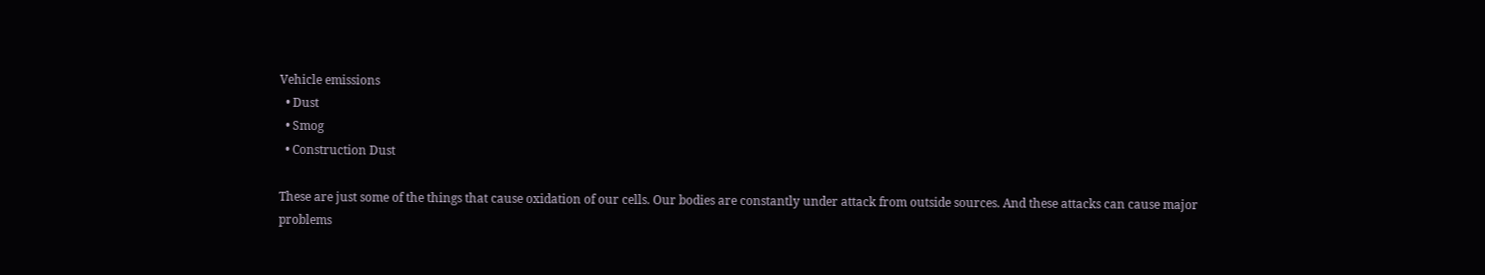Vehicle emissions
  • Dust
  • Smog
  • Construction Dust

These are just some of the things that cause oxidation of our cells. Our bodies are constantly under attack from outside sources. And these attacks can cause major problems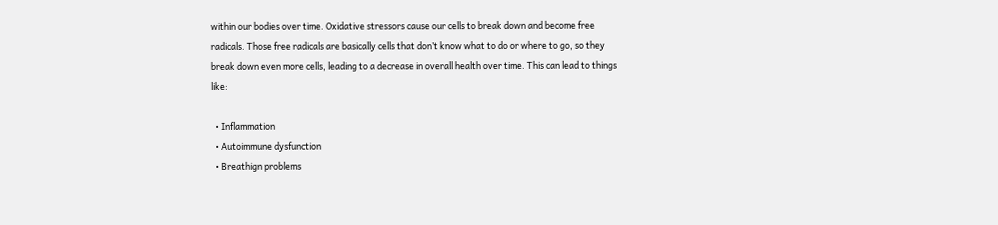within our bodies over time. Oxidative stressors cause our cells to break down and become free radicals. Those free radicals are basically cells that don’t know what to do or where to go, so they break down even more cells, leading to a decrease in overall health over time. This can lead to things like:

  • Inflammation
  • Autoimmune dysfunction
  • Breathign problems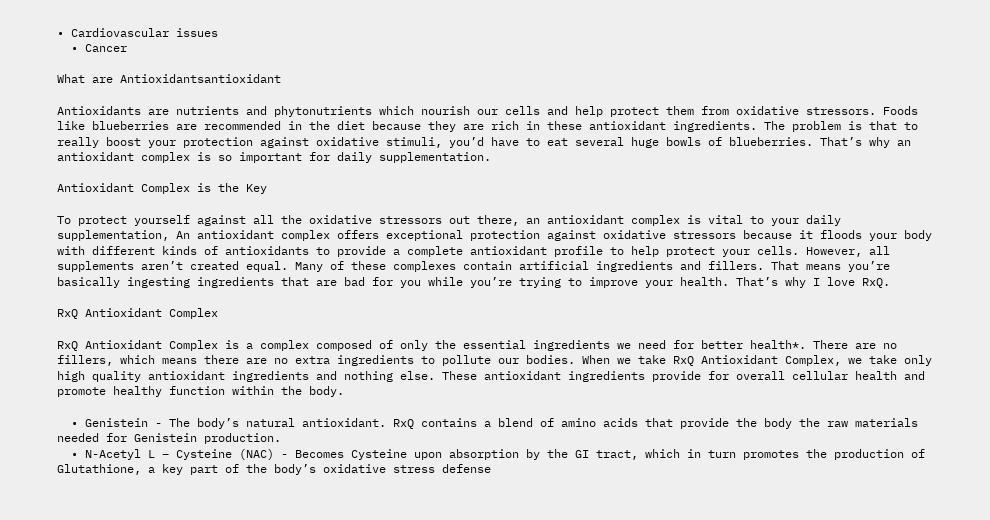• Cardiovascular issues
  • Cancer

What are Antioxidantsantioxidant

Antioxidants are nutrients and phytonutrients which nourish our cells and help protect them from oxidative stressors. Foods like blueberries are recommended in the diet because they are rich in these antioxidant ingredients. The problem is that to really boost your protection against oxidative stimuli, you’d have to eat several huge bowls of blueberries. That’s why an antioxidant complex is so important for daily supplementation.

Antioxidant Complex is the Key

To protect yourself against all the oxidative stressors out there, an antioxidant complex is vital to your daily supplementation, An antioxidant complex offers exceptional protection against oxidative stressors because it floods your body with different kinds of antioxidants to provide a complete antioxidant profile to help protect your cells. However, all supplements aren’t created equal. Many of these complexes contain artificial ingredients and fillers. That means you’re basically ingesting ingredients that are bad for you while you’re trying to improve your health. That’s why I love RxQ.

RxQ Antioxidant Complex

RxQ Antioxidant Complex is a complex composed of only the essential ingredients we need for better health*. There are no fillers, which means there are no extra ingredients to pollute our bodies. When we take RxQ Antioxidant Complex, we take only high quality antioxidant ingredients and nothing else. These antioxidant ingredients provide for overall cellular health and promote healthy function within the body.

  • Genistein - The body’s natural antioxidant. RxQ contains a blend of amino acids that provide the body the raw materials needed for Genistein production.
  • N-Acetyl L – Cysteine (NAC) - Becomes Cysteine upon absorption by the GI tract, which in turn promotes the production of Glutathione, a key part of the body’s oxidative stress defense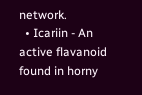network.
  • Icariin - An active flavanoid found in horny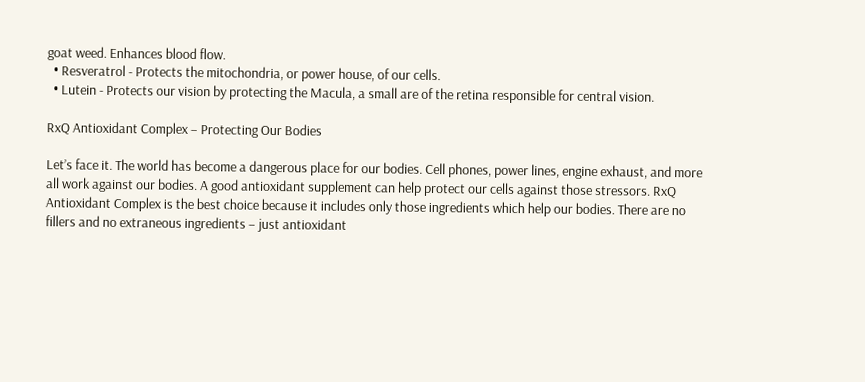goat weed. Enhances blood flow.
  • Resveratrol - Protects the mitochondria, or power house, of our cells.
  • Lutein - Protects our vision by protecting the Macula, a small are of the retina responsible for central vision.

RxQ Antioxidant Complex – Protecting Our Bodies

Let’s face it. The world has become a dangerous place for our bodies. Cell phones, power lines, engine exhaust, and more all work against our bodies. A good antioxidant supplement can help protect our cells against those stressors. RxQ Antioxidant Complex is the best choice because it includes only those ingredients which help our bodies. There are no fillers and no extraneous ingredients – just antioxidant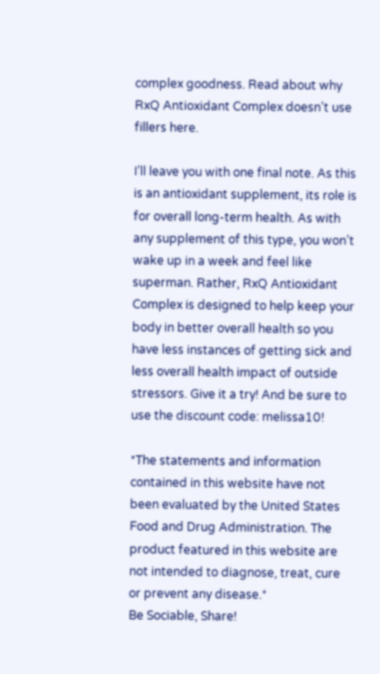complex goodness. Read about why RxQ Antioxidant Complex doesn’t use fillers here.

I’ll leave you with one final note. As this is an antioxidant supplement, its role is for overall long-term health. As with any supplement of this type, you won’t wake up in a week and feel like superman. Rather, RxQ Antioxidant Complex is designed to help keep your body in better overall health so you have less instances of getting sick and less overall health impact of outside stressors. Give it a try! And be sure to use the discount code: melissa10!

*The statements and information contained in this website have not been evaluated by the United States Food and Drug Administration. The product featured in this website are not intended to diagnose, treat, cure or prevent any disease.*
Be Sociable, Share!